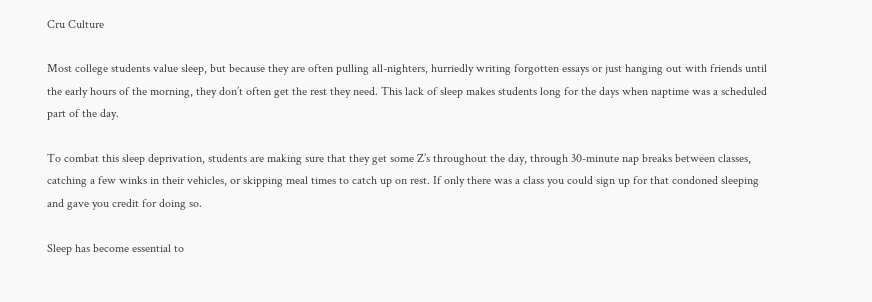Cru Culture

Most college students value sleep, but because they are often pulling all-nighters, hurriedly writing forgotten essays or just hanging out with friends until the early hours of the morning, they don’t often get the rest they need. This lack of sleep makes students long for the days when naptime was a scheduled part of the day.

To combat this sleep deprivation, students are making sure that they get some Z’s throughout the day, through 30-minute nap breaks between classes, catching a few winks in their vehicles, or skipping meal times to catch up on rest. If only there was a class you could sign up for that condoned sleeping and gave you credit for doing so.

Sleep has become essential to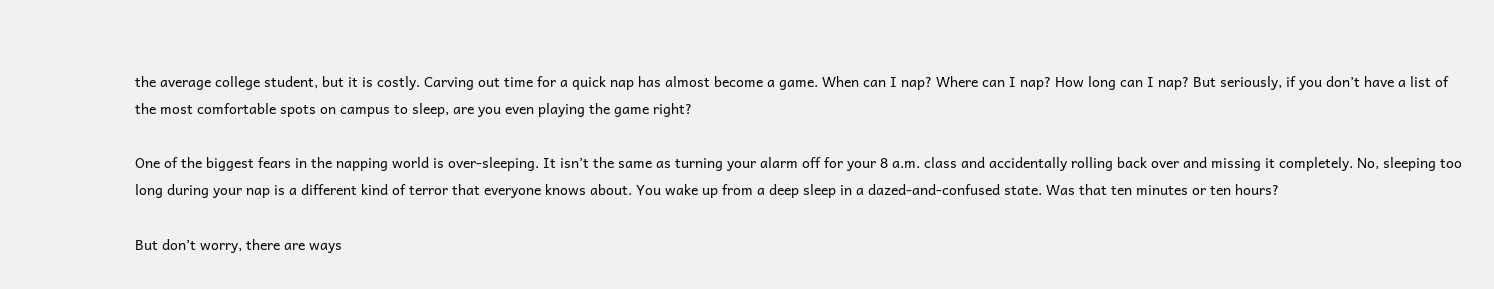the average college student, but it is costly. Carving out time for a quick nap has almost become a game. When can I nap? Where can I nap? How long can I nap? But seriously, if you don’t have a list of the most comfortable spots on campus to sleep, are you even playing the game right?

One of the biggest fears in the napping world is over-sleeping. It isn’t the same as turning your alarm off for your 8 a.m. class and accidentally rolling back over and missing it completely. No, sleeping too long during your nap is a different kind of terror that everyone knows about. You wake up from a deep sleep in a dazed-and-confused state. Was that ten minutes or ten hours?

But don’t worry, there are ways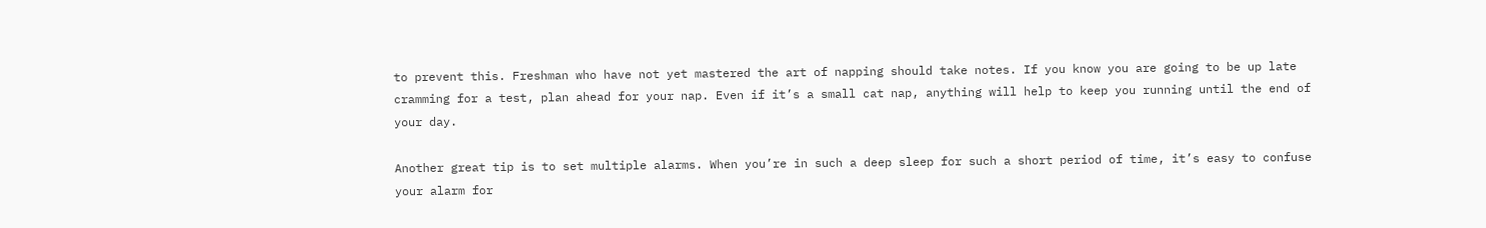to prevent this. Freshman who have not yet mastered the art of napping should take notes. If you know you are going to be up late cramming for a test, plan ahead for your nap. Even if it’s a small cat nap, anything will help to keep you running until the end of your day.

Another great tip is to set multiple alarms. When you’re in such a deep sleep for such a short period of time, it’s easy to confuse your alarm for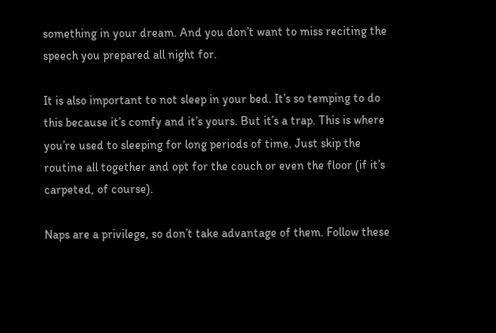something in your dream. And you don’t want to miss reciting the speech you prepared all night for.

It is also important to not sleep in your bed. It’s so temping to do this because it’s comfy and it’s yours. But it’s a trap. This is where you’re used to sleeping for long periods of time. Just skip the routine all together and opt for the couch or even the floor (if it’s carpeted, of course).

Naps are a privilege, so don’t take advantage of them. Follow these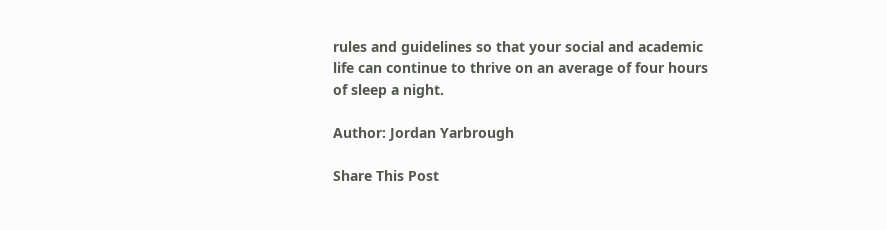rules and guidelines so that your social and academic life can continue to thrive on an average of four hours of sleep a night.

Author: Jordan Yarbrough

Share This Post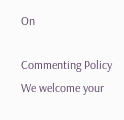On

Commenting Policy
We welcome your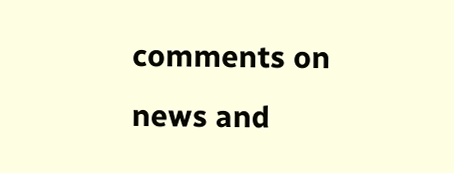comments on news and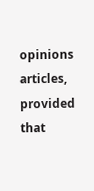opinions articles, provided that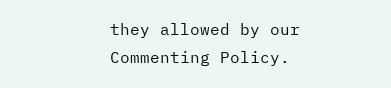they allowed by our Commenting Policy.